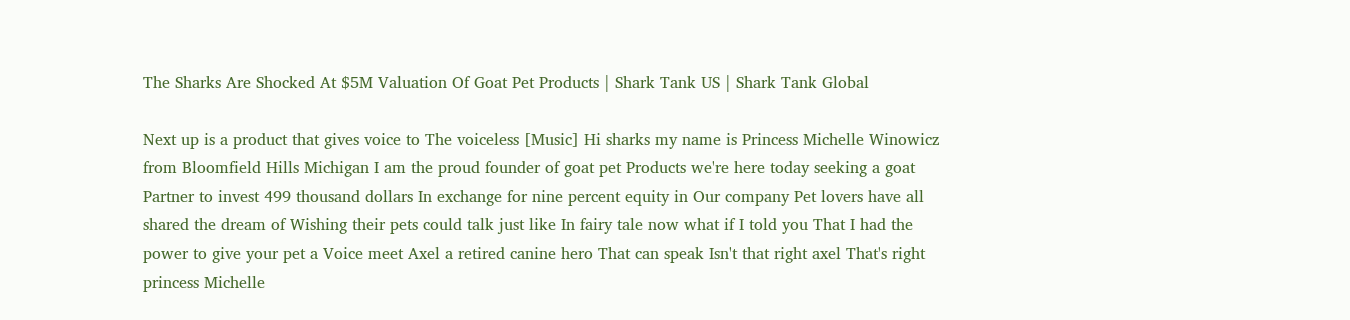The Sharks Are Shocked At $5M Valuation Of Goat Pet Products | Shark Tank US | Shark Tank Global

Next up is a product that gives voice to The voiceless [Music] Hi sharks my name is Princess Michelle Winowicz from Bloomfield Hills Michigan I am the proud founder of goat pet Products we're here today seeking a goat Partner to invest 499 thousand dollars In exchange for nine percent equity in Our company Pet lovers have all shared the dream of Wishing their pets could talk just like In fairy tale now what if I told you That I had the power to give your pet a Voice meet Axel a retired canine hero That can speak Isn't that right axel That's right princess Michelle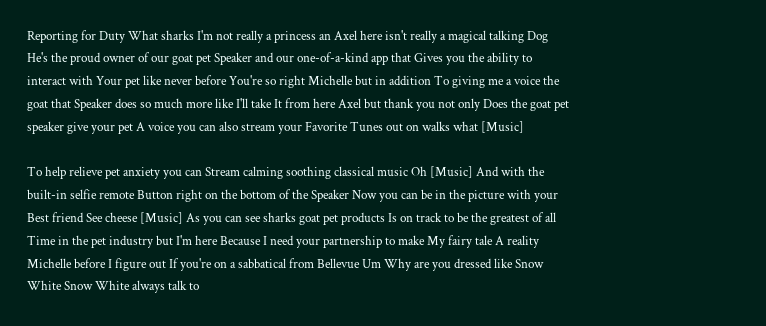Reporting for Duty What sharks I'm not really a princess an Axel here isn't really a magical talking Dog He's the proud owner of our goat pet Speaker and our one-of-a-kind app that Gives you the ability to interact with Your pet like never before You're so right Michelle but in addition To giving me a voice the goat that Speaker does so much more like I'll take It from here Axel but thank you not only Does the goat pet speaker give your pet A voice you can also stream your Favorite Tunes out on walks what [Music]

To help relieve pet anxiety you can Stream calming soothing classical music Oh [Music] And with the built-in selfie remote Button right on the bottom of the Speaker Now you can be in the picture with your Best friend See cheese [Music] As you can see sharks goat pet products Is on track to be the greatest of all Time in the pet industry but I'm here Because I need your partnership to make My fairy tale A reality Michelle before I figure out If you're on a sabbatical from Bellevue Um Why are you dressed like Snow White Snow White always talk to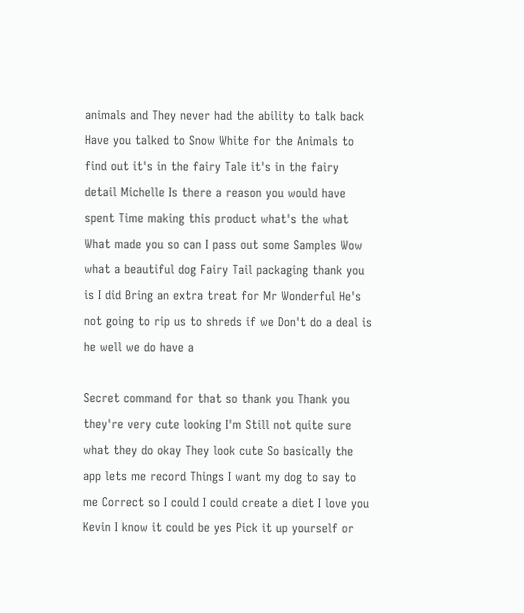animals and They never had the ability to talk back Have you talked to Snow White for the Animals to find out it's in the fairy Tale it's in the fairy detail Michelle Is there a reason you would have spent Time making this product what's the what What made you so can I pass out some Samples Wow what a beautiful dog Fairy Tail packaging thank you is I did Bring an extra treat for Mr Wonderful He's not going to rip us to shreds if we Don't do a deal is he well we do have a

Secret command for that so thank you Thank you they're very cute looking I'm Still not quite sure what they do okay They look cute So basically the app lets me record Things I want my dog to say to me Correct so I could I could create a diet I love you Kevin I know it could be yes Pick it up yourself or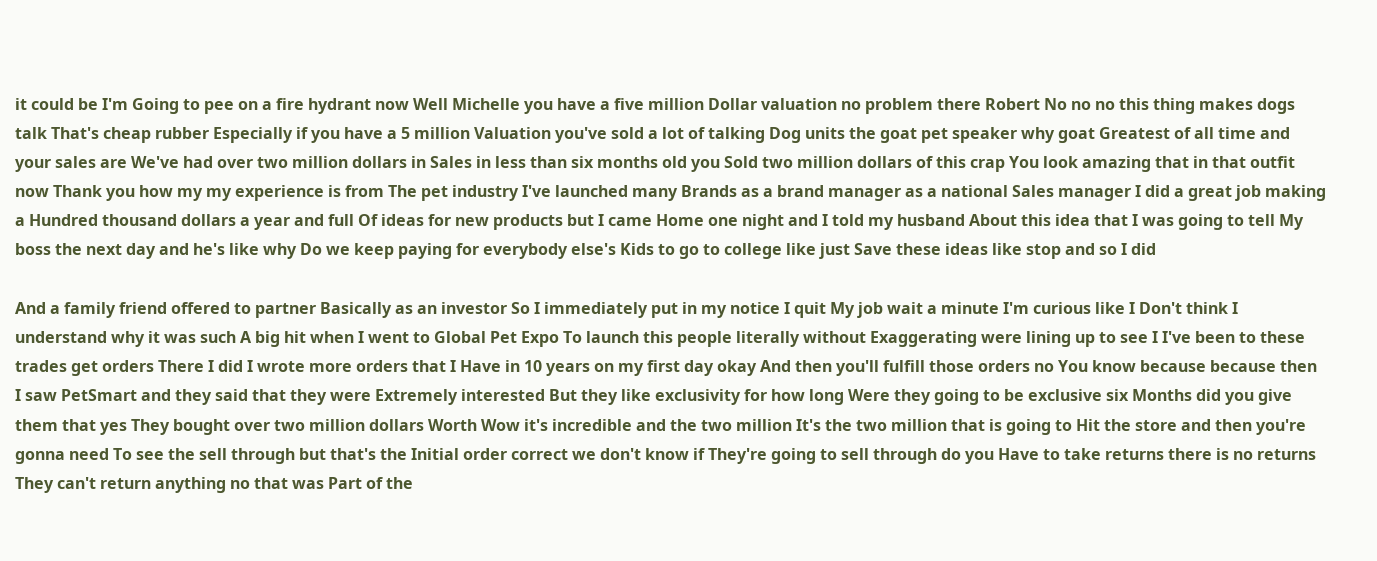it could be I'm Going to pee on a fire hydrant now Well Michelle you have a five million Dollar valuation no problem there Robert No no no this thing makes dogs talk That's cheap rubber Especially if you have a 5 million Valuation you've sold a lot of talking Dog units the goat pet speaker why goat Greatest of all time and your sales are We've had over two million dollars in Sales in less than six months old you Sold two million dollars of this crap You look amazing that in that outfit now Thank you how my my experience is from The pet industry I've launched many Brands as a brand manager as a national Sales manager I did a great job making a Hundred thousand dollars a year and full Of ideas for new products but I came Home one night and I told my husband About this idea that I was going to tell My boss the next day and he's like why Do we keep paying for everybody else's Kids to go to college like just Save these ideas like stop and so I did

And a family friend offered to partner Basically as an investor So I immediately put in my notice I quit My job wait a minute I'm curious like I Don't think I understand why it was such A big hit when I went to Global Pet Expo To launch this people literally without Exaggerating were lining up to see I I've been to these trades get orders There I did I wrote more orders that I Have in 10 years on my first day okay And then you'll fulfill those orders no You know because because then I saw PetSmart and they said that they were Extremely interested But they like exclusivity for how long Were they going to be exclusive six Months did you give them that yes They bought over two million dollars Worth Wow it's incredible and the two million It's the two million that is going to Hit the store and then you're gonna need To see the sell through but that's the Initial order correct we don't know if They're going to sell through do you Have to take returns there is no returns They can't return anything no that was Part of the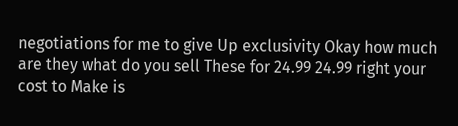negotiations for me to give Up exclusivity Okay how much are they what do you sell These for 24.99 24.99 right your cost to Make is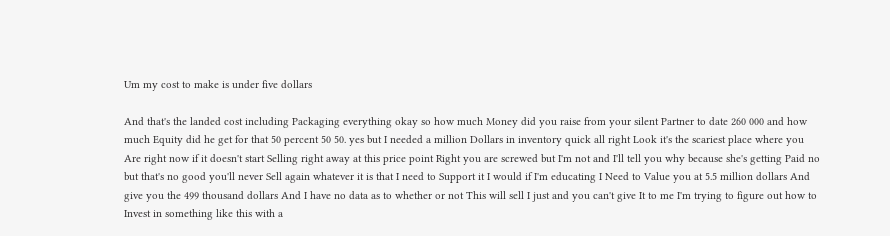Um my cost to make is under five dollars

And that's the landed cost including Packaging everything okay so how much Money did you raise from your silent Partner to date 260 000 and how much Equity did he get for that 50 percent 50 50. yes but I needed a million Dollars in inventory quick all right Look it's the scariest place where you Are right now if it doesn't start Selling right away at this price point Right you are screwed but I'm not and I'll tell you why because she's getting Paid no but that's no good you'll never Sell again whatever it is that I need to Support it I would if I'm educating I Need to Value you at 5.5 million dollars And give you the 499 thousand dollars And I have no data as to whether or not This will sell I just and you can't give It to me I'm trying to figure out how to Invest in something like this with a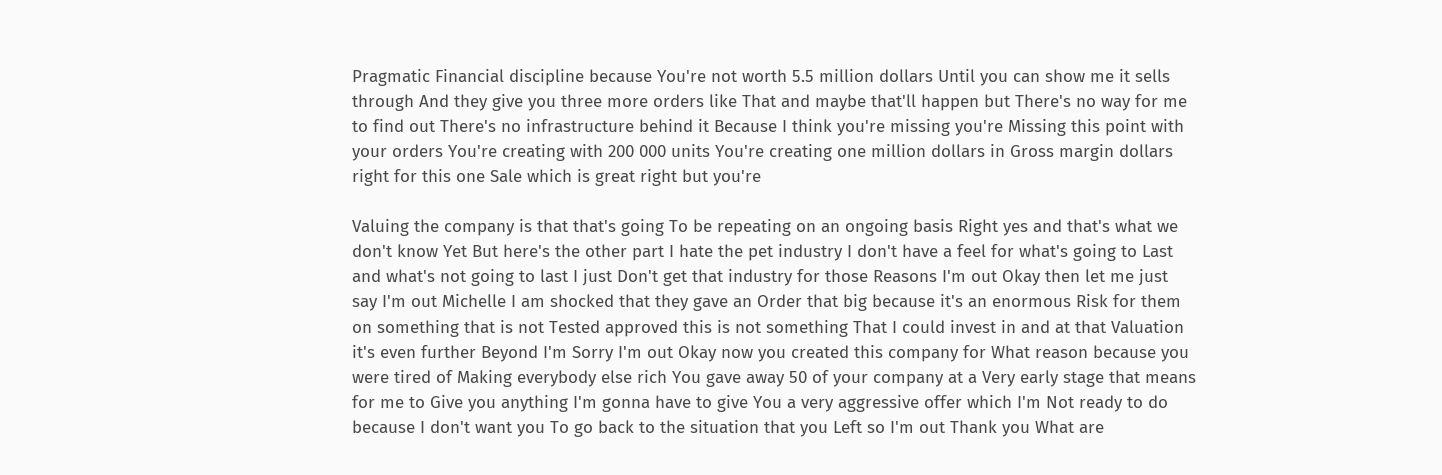Pragmatic Financial discipline because You're not worth 5.5 million dollars Until you can show me it sells through And they give you three more orders like That and maybe that'll happen but There's no way for me to find out There's no infrastructure behind it Because I think you're missing you're Missing this point with your orders You're creating with 200 000 units You're creating one million dollars in Gross margin dollars right for this one Sale which is great right but you're

Valuing the company is that that's going To be repeating on an ongoing basis Right yes and that's what we don't know Yet But here's the other part I hate the pet industry I don't have a feel for what's going to Last and what's not going to last I just Don't get that industry for those Reasons I'm out Okay then let me just say I'm out Michelle I am shocked that they gave an Order that big because it's an enormous Risk for them on something that is not Tested approved this is not something That I could invest in and at that Valuation it's even further Beyond I'm Sorry I'm out Okay now you created this company for What reason because you were tired of Making everybody else rich You gave away 50 of your company at a Very early stage that means for me to Give you anything I'm gonna have to give You a very aggressive offer which I'm Not ready to do because I don't want you To go back to the situation that you Left so I'm out Thank you What are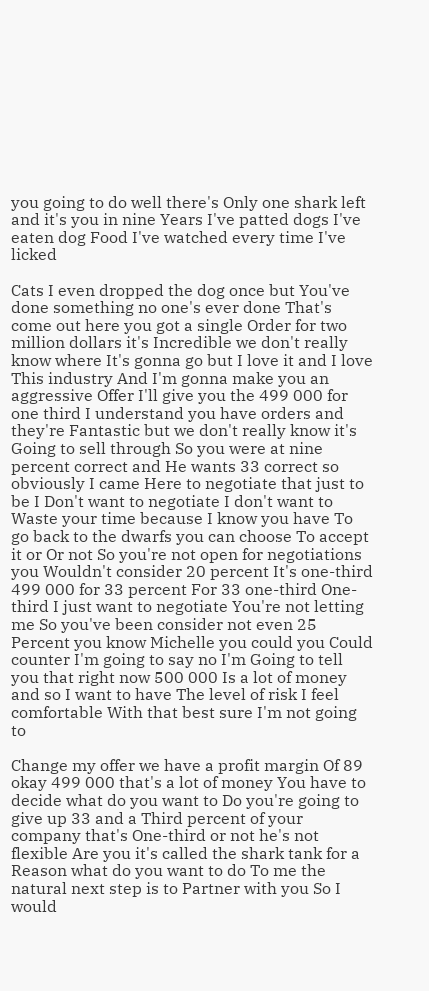you going to do well there's Only one shark left and it's you in nine Years I've patted dogs I've eaten dog Food I've watched every time I've licked

Cats I even dropped the dog once but You've done something no one's ever done That's come out here you got a single Order for two million dollars it's Incredible we don't really know where It's gonna go but I love it and I love This industry And I'm gonna make you an aggressive Offer I'll give you the 499 000 for one third I understand you have orders and they're Fantastic but we don't really know it's Going to sell through So you were at nine percent correct and He wants 33 correct so obviously I came Here to negotiate that just to be I Don't want to negotiate I don't want to Waste your time because I know you have To go back to the dwarfs you can choose To accept it or Or not So you're not open for negotiations you Wouldn't consider 20 percent It's one-third 499 000 for 33 percent For 33 one-third One-third I just want to negotiate You're not letting me So you've been consider not even 25 Percent you know Michelle you could you Could counter I'm going to say no I'm Going to tell you that right now 500 000 Is a lot of money and so I want to have The level of risk I feel comfortable With that best sure I'm not going to

Change my offer we have a profit margin Of 89 okay 499 000 that's a lot of money You have to decide what do you want to Do you're going to give up 33 and a Third percent of your company that's One-third or not he's not flexible Are you it's called the shark tank for a Reason what do you want to do To me the natural next step is to Partner with you So I would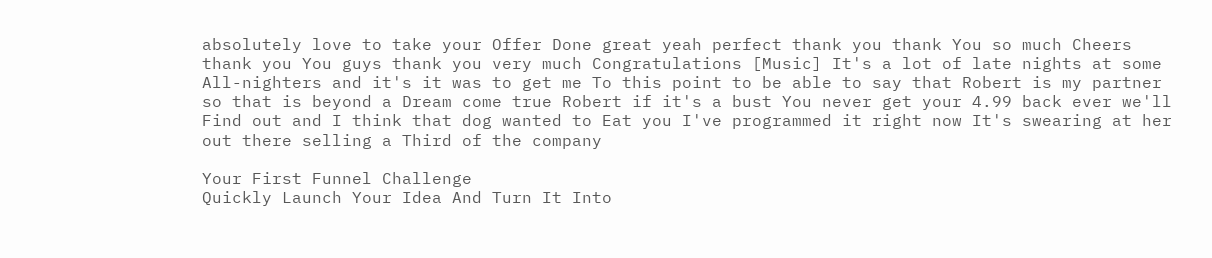absolutely love to take your Offer Done great yeah perfect thank you thank You so much Cheers thank you You guys thank you very much Congratulations [Music] It's a lot of late nights at some All-nighters and it's it was to get me To this point to be able to say that Robert is my partner so that is beyond a Dream come true Robert if it's a bust You never get your 4.99 back ever we'll Find out and I think that dog wanted to Eat you I've programmed it right now It's swearing at her out there selling a Third of the company

Your First Funnel Challenge
Quickly Launch Your Idea And Turn It Into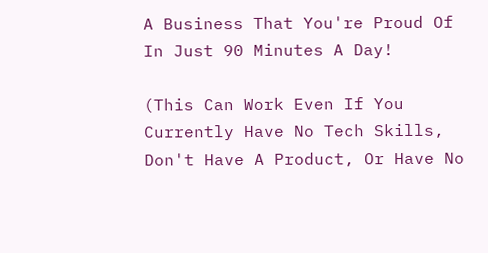A Business That You're Proud Of In Just 90 Minutes A Day!

(This Can Work Even If You Currently Have No Tech Skills, Don't Have A Product, Or Have No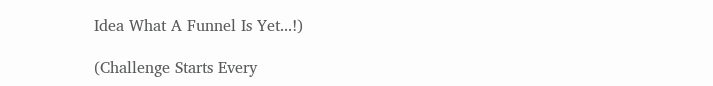Idea What A Funnel Is Yet...!)

(Challenge Starts Every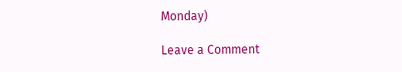Monday)

Leave a Comment